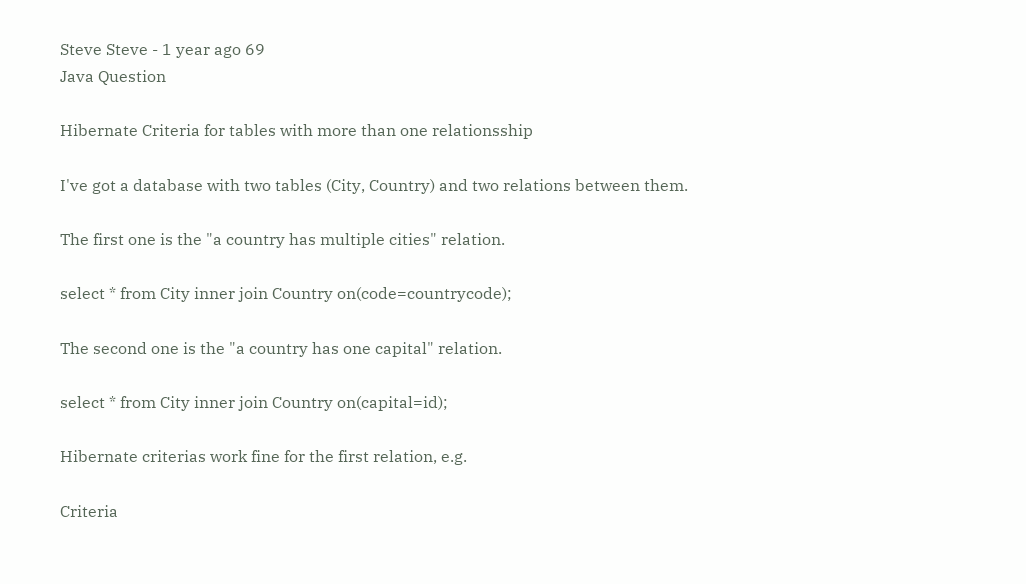Steve Steve - 1 year ago 69
Java Question

Hibernate Criteria for tables with more than one relationsship

I've got a database with two tables (City, Country) and two relations between them.

The first one is the "a country has multiple cities" relation.

select * from City inner join Country on(code=countrycode);

The second one is the "a country has one capital" relation.

select * from City inner join Country on(capital=id);

Hibernate criterias work fine for the first relation, e.g.

Criteria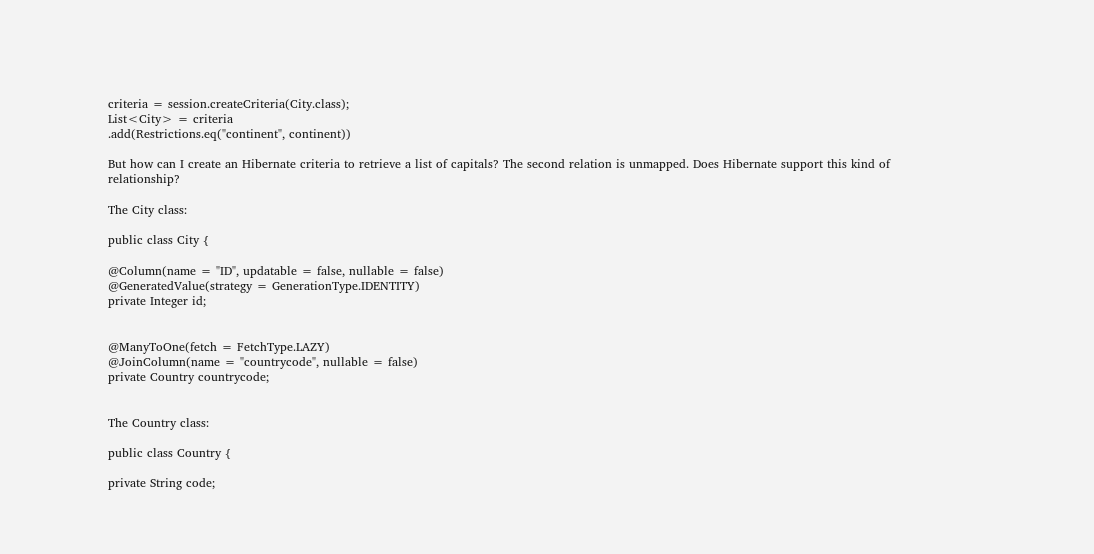criteria = session.createCriteria(City.class);
List<City> = criteria
.add(Restrictions.eq("continent", continent))

But how can I create an Hibernate criteria to retrieve a list of capitals? The second relation is unmapped. Does Hibernate support this kind of relationship?

The City class:

public class City {

@Column(name = "ID", updatable = false, nullable = false)
@GeneratedValue(strategy = GenerationType.IDENTITY)
private Integer id;


@ManyToOne(fetch = FetchType.LAZY)
@JoinColumn(name = "countrycode", nullable = false)
private Country countrycode;


The Country class:

public class Country {

private String code;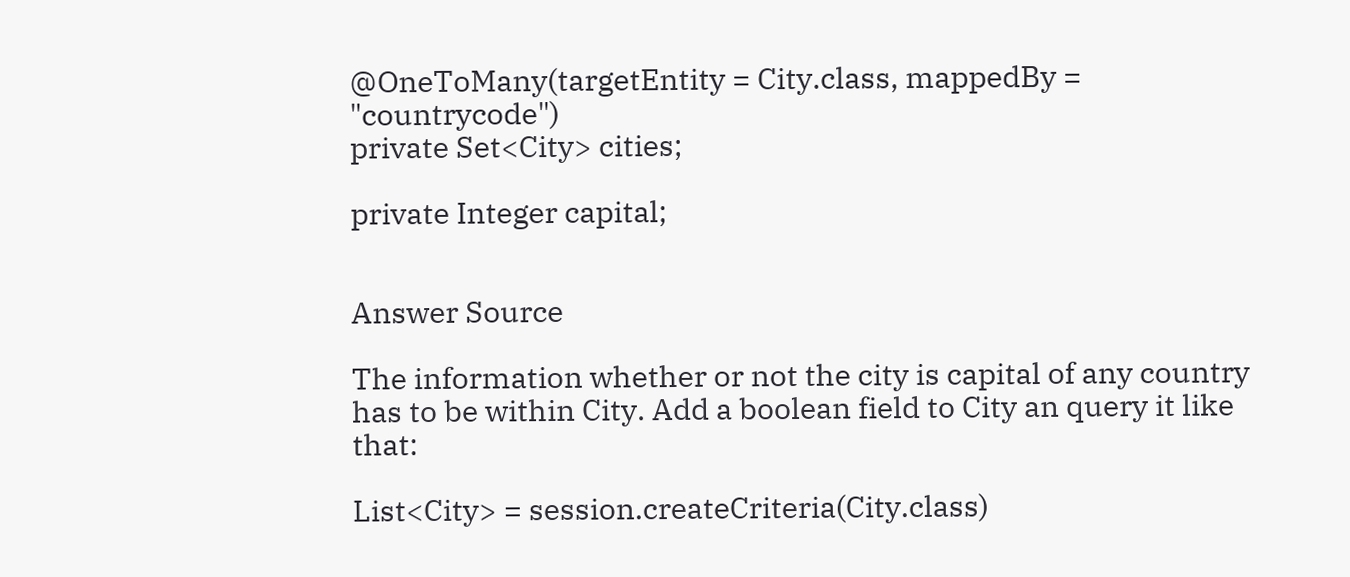@OneToMany(targetEntity = City.class, mappedBy = "countrycode")
private Set<City> cities;

private Integer capital;


Answer Source

The information whether or not the city is capital of any country has to be within City. Add a boolean field to City an query it like that:

List<City> = session.createCriteria(City.class)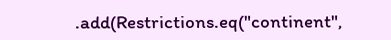.add(Restrictions.eq("continent",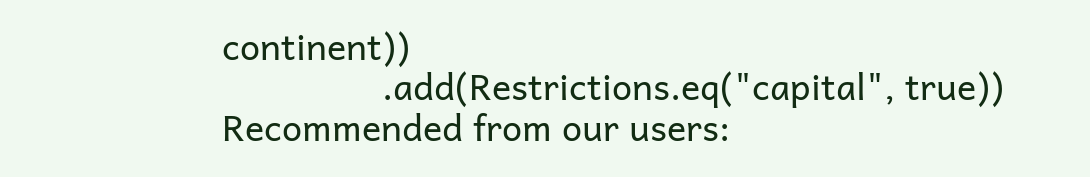continent))
                .add(Restrictions.eq("capital", true))
Recommended from our users: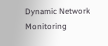Dynamic Network Monitoring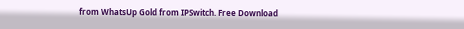from WhatsUp Gold from IPSwitch. Free Download